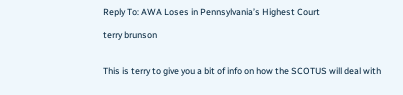Reply To: AWA Loses in Pennsylvania’s Highest Court

terry brunson


This is terry to give you a bit of info on how the SCOTUS will deal with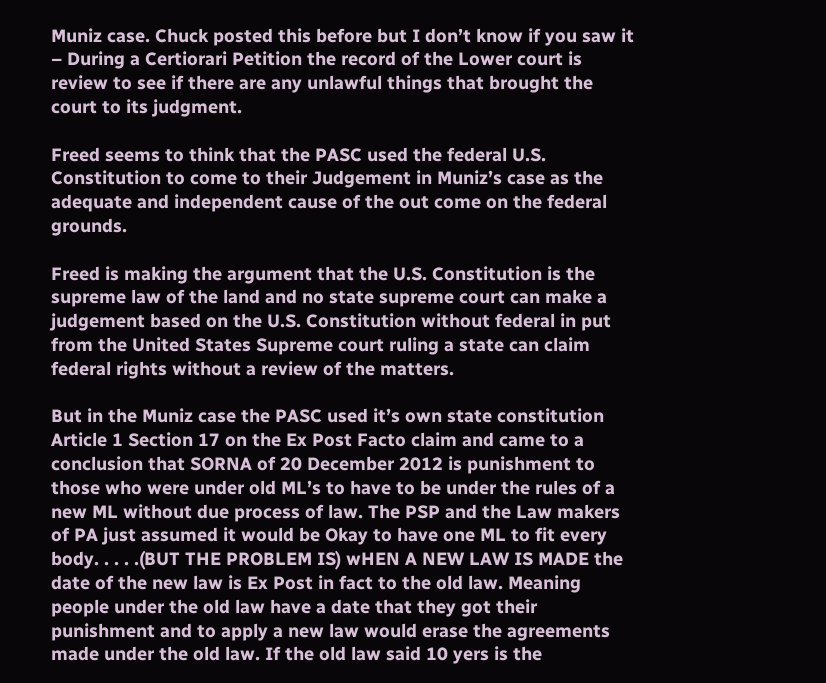Muniz case. Chuck posted this before but I don’t know if you saw it – During a Certiorari Petition the record of the Lower court is review to see if there are any unlawful things that brought the court to its judgment.

Freed seems to think that the PASC used the federal U.S. Constitution to come to their Judgement in Muniz’s case as the adequate and independent cause of the out come on the federal grounds.

Freed is making the argument that the U.S. Constitution is the supreme law of the land and no state supreme court can make a judgement based on the U.S. Constitution without federal in put from the United States Supreme court ruling a state can claim federal rights without a review of the matters.

But in the Muniz case the PASC used it’s own state constitution Article 1 Section 17 on the Ex Post Facto claim and came to a conclusion that SORNA of 20 December 2012 is punishment to those who were under old ML’s to have to be under the rules of a new ML without due process of law. The PSP and the Law makers of PA just assumed it would be Okay to have one ML to fit every body. . . . .(BUT THE PROBLEM IS) wHEN A NEW LAW IS MADE the date of the new law is Ex Post in fact to the old law. Meaning people under the old law have a date that they got their punishment and to apply a new law would erase the agreements made under the old law. If the old law said 10 yers is the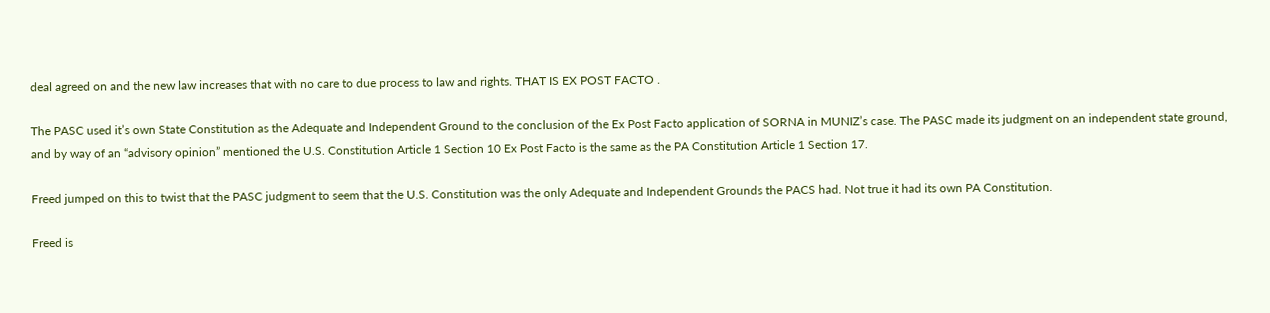deal agreed on and the new law increases that with no care to due process to law and rights. THAT IS EX POST FACTO .

The PASC used it’s own State Constitution as the Adequate and Independent Ground to the conclusion of the Ex Post Facto application of SORNA in MUNIZ’s case. The PASC made its judgment on an independent state ground, and by way of an “advisory opinion” mentioned the U.S. Constitution Article 1 Section 10 Ex Post Facto is the same as the PA Constitution Article 1 Section 17.

Freed jumped on this to twist that the PASC judgment to seem that the U.S. Constitution was the only Adequate and Independent Grounds the PACS had. Not true it had its own PA Constitution.

Freed is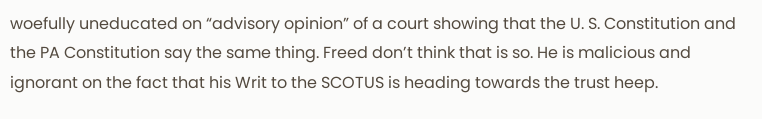woefully uneducated on “advisory opinion” of a court showing that the U. S. Constitution and the PA Constitution say the same thing. Freed don’t think that is so. He is malicious and ignorant on the fact that his Writ to the SCOTUS is heading towards the trust heep.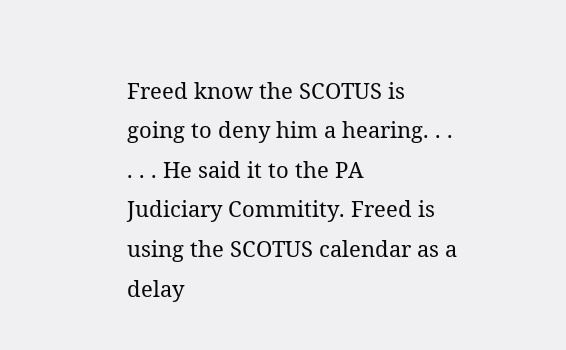Freed know the SCOTUS is going to deny him a hearing. . . . . . He said it to the PA Judiciary Commitity. Freed is using the SCOTUS calendar as a delay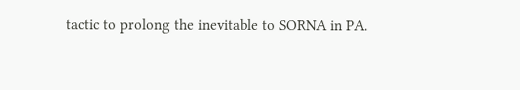tactic to prolong the inevitable to SORNA in PA.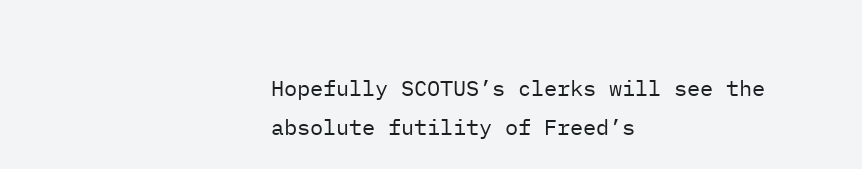Hopefully SCOTUS’s clerks will see the absolute futility of Freed’s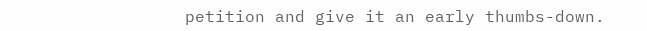petition and give it an early thumbs-down.